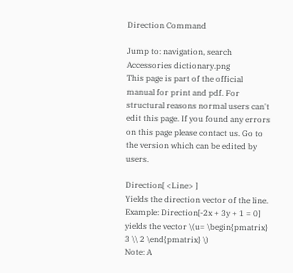Direction Command

Jump to: navigation, search
Accessories dictionary.png
This page is part of the official manual for print and pdf. For structural reasons normal users can't edit this page. If you found any errors on this page please contact us. Go to the version which can be edited by users.

Direction[ <Line> ]
Yields the direction vector of the line.
Example: Direction[-2x + 3y + 1 = 0] yields the vector \(u= \begin{pmatrix} 3 \\ 2 \end{pmatrix} \)
Note: A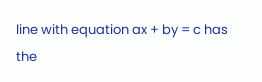line with equation ax + by = c has the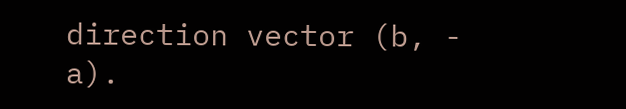direction vector (b, - a).